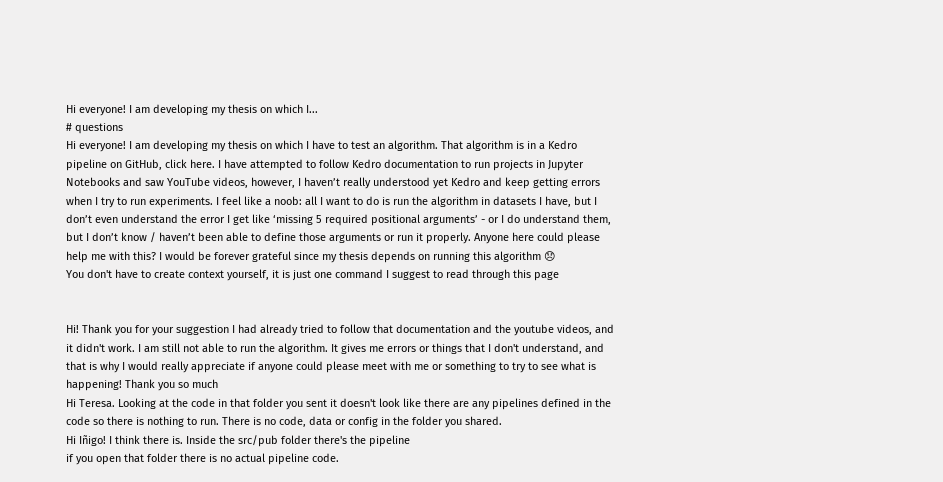Hi everyone! I am developing my thesis on which I...
# questions
Hi everyone! I am developing my thesis on which I have to test an algorithm. That algorithm is in a Kedro pipeline on GitHub, click here. I have attempted to follow Kedro documentation to run projects in Jupyter Notebooks and saw YouTube videos, however, I haven’t really understood yet Kedro and keep getting errors when I try to run experiments. I feel like a noob: all I want to do is run the algorithm in datasets I have, but I don’t even understand the error I get like ‘missing 5 required positional arguments’ - or I do understand them, but I don’t know / haven’t been able to define those arguments or run it properly. Anyone here could please help me with this? I would be forever grateful since my thesis depends on running this algorithm 😞
You don't have to create context yourself, it is just one command I suggest to read through this page


Hi! Thank you for your suggestion I had already tried to follow that documentation and the youtube videos, and it didn't work. I am still not able to run the algorithm. It gives me errors or things that I don't understand, and that is why I would really appreciate if anyone could please meet with me or something to try to see what is happening! Thank you so much
Hi Teresa. Looking at the code in that folder you sent it doesn't look like there are any pipelines defined in the code so there is nothing to run. There is no code, data or config in the folder you shared.
Hi Iñigo! I think there is. Inside the src/pub folder there's the pipeline
if you open that folder there is no actual pipeline code.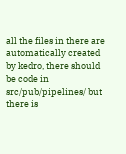all the files in there are automatically created by kedro, there should be code in src/pub/pipelines/ but there is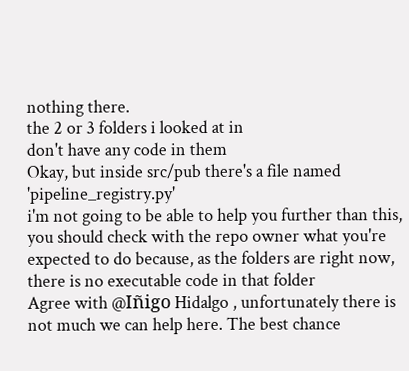nothing there.
the 2 or 3 folders i looked at in
don't have any code in them
Okay, but inside src/pub there's a file named 'pipeline_registry.py'
i'm not going to be able to help you further than this, you should check with the repo owner what you're expected to do because, as the folders are right now, there is no executable code in that folder
Agree with @Iñigo Hidalgo , unfortunately there is not much we can help here. The best chance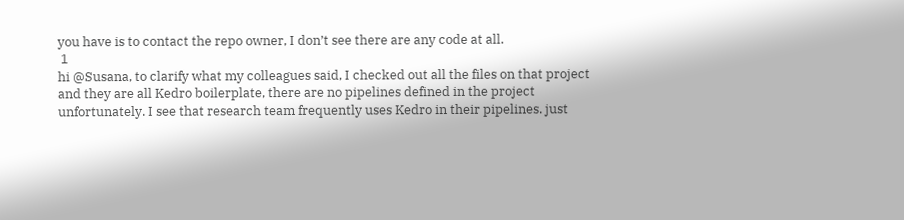you have is to contact the repo owner, I don’t see there are any code at all.
 1
hi @Susana, to clarify what my colleagues said, I checked out all the files on that project and they are all Kedro boilerplate, there are no pipelines defined in the project unfortunately. I see that research team frequently uses Kedro in their pipelines. just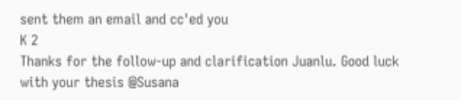sent them an email and cc'ed you
K 2
Thanks for the follow-up and clarification Juanlu. Good luck with your thesis @Susana